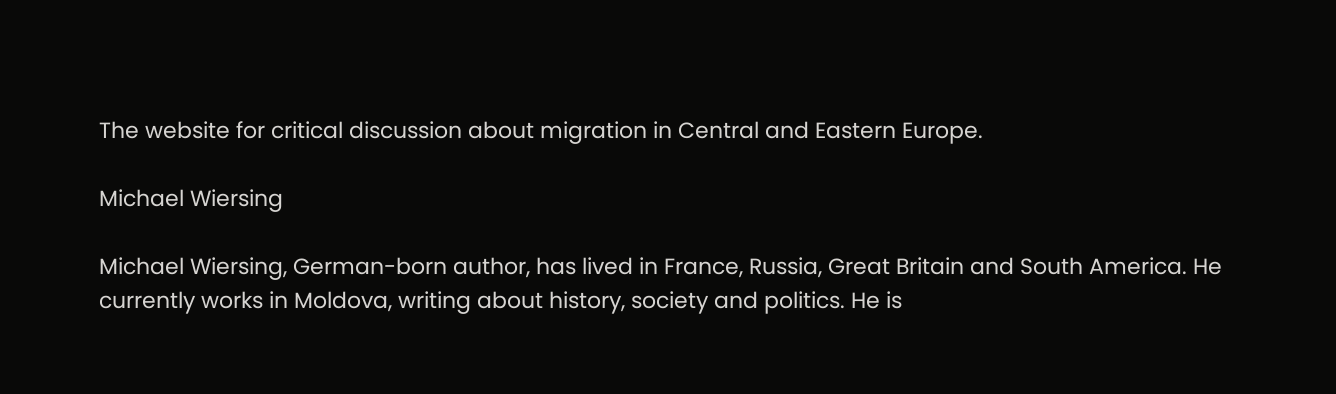The website for critical discussion about migration in Central and Eastern Europe.

Michael Wiersing

Michael Wiersing, German-born author, has lived in France, Russia, Great Britain and South America. He currently works in Moldova, writing about history, society and politics. He is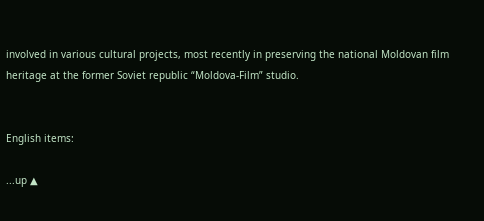involved in various cultural projects, most recently in preserving the national Moldovan film heritage at the former Soviet republic “Moldova-Film” studio.


English items:

...up ▲